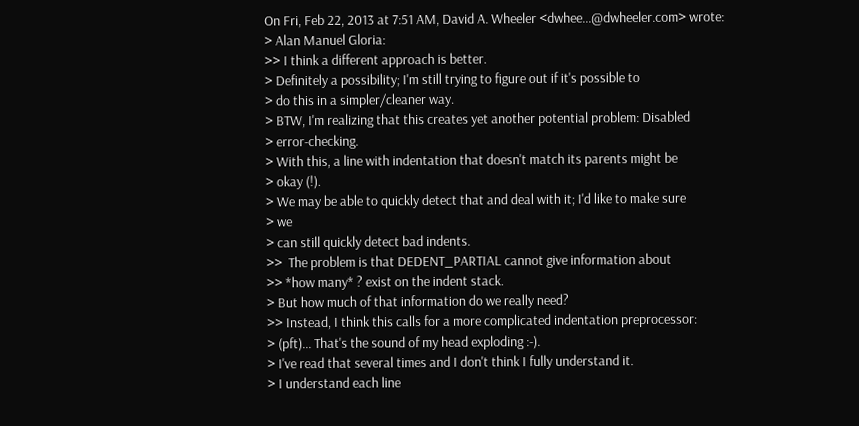On Fri, Feb 22, 2013 at 7:51 AM, David A. Wheeler <dwhee...@dwheeler.com> wrote:
> Alan Manuel Gloria:
>> I think a different approach is better.
> Definitely a possibility; I'm still trying to figure out if it's possible to
> do this in a simpler/cleaner way.
> BTW, I'm realizing that this creates yet another potential problem: Disabled
> error-checking.
> With this, a line with indentation that doesn't match its parents might be
> okay (!).
> We may be able to quickly detect that and deal with it; I'd like to make sure
> we
> can still quickly detect bad indents.
>>  The problem is that DEDENT_PARTIAL cannot give information about
>> *how many* ? exist on the indent stack.
> But how much of that information do we really need?
>> Instead, I think this calls for a more complicated indentation preprocessor:
> (pft)... That's the sound of my head exploding :-).
> I've read that several times and I don't think I fully understand it.
> I understand each line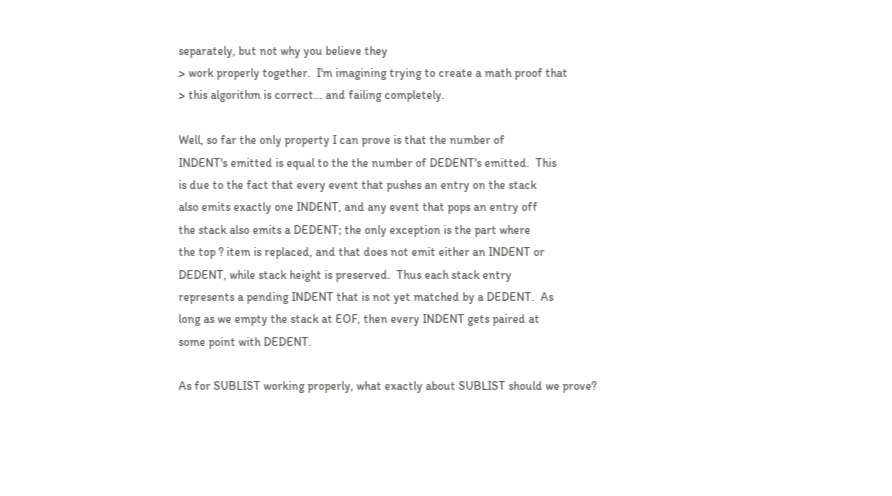separately, but not why you believe they
> work properly together.  I'm imagining trying to create a math proof that
> this algorithm is correct... and failing completely.

Well, so far the only property I can prove is that the number of
INDENT's emitted is equal to the the number of DEDENT's emitted.  This
is due to the fact that every event that pushes an entry on the stack
also emits exactly one INDENT, and any event that pops an entry off
the stack also emits a DEDENT; the only exception is the part where
the top ? item is replaced, and that does not emit either an INDENT or
DEDENT, while stack height is preserved.  Thus each stack entry
represents a pending INDENT that is not yet matched by a DEDENT.  As
long as we empty the stack at EOF, then every INDENT gets paired at
some point with DEDENT.

As for SUBLIST working properly, what exactly about SUBLIST should we prove?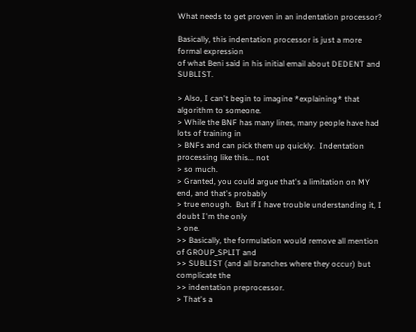What needs to get proven in an indentation processor?

Basically, this indentation processor is just a more formal expression
of what Beni said in his initial email about DEDENT and SUBLIST.

> Also, I can't begin to imagine *explaining* that algorithm to someone.
> While the BNF has many lines, many people have had lots of training in
> BNFs and can pick them up quickly.  Indentation processing like this... not
> so much.
> Granted, you could argue that's a limitation on MY end, and that's probably
> true enough.  But if I have trouble understanding it, I doubt I'm the only
> one.
>> Basically, the formulation would remove all mention of GROUP_SPLIT and
>> SUBLIST (and all branches where they occur) but complicate the
>> indentation preprocessor.
> That's a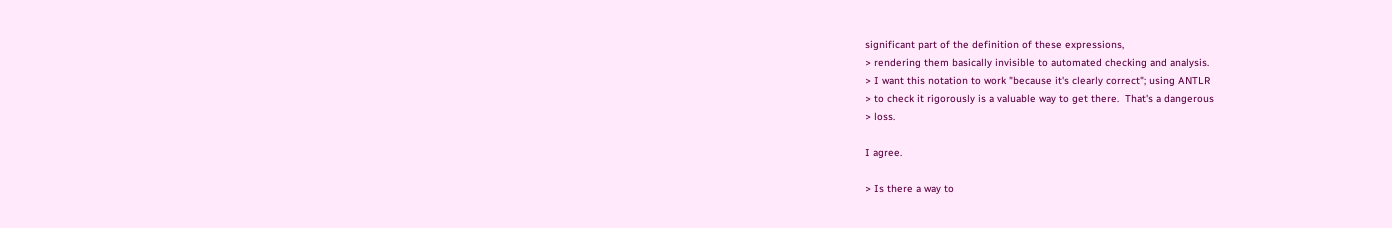significant part of the definition of these expressions,
> rendering them basically invisible to automated checking and analysis.
> I want this notation to work "because it's clearly correct"; using ANTLR
> to check it rigorously is a valuable way to get there.  That's a dangerous
> loss.

I agree.

> Is there a way to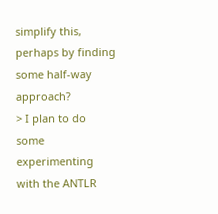simplify this, perhaps by finding some half-way approach?
> I plan to do some experimenting with the ANTLR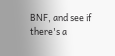BNF, and see if there's a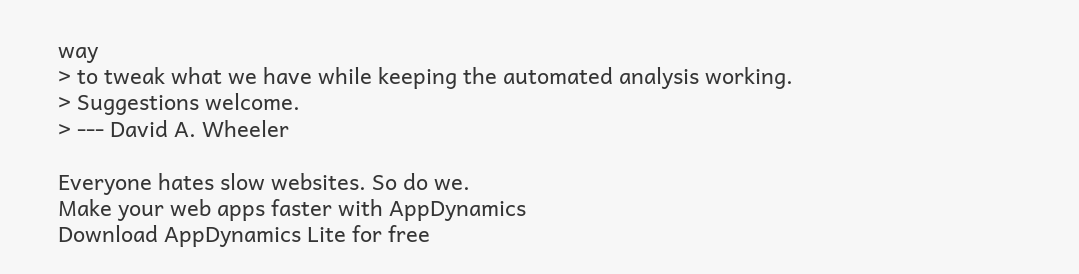way
> to tweak what we have while keeping the automated analysis working.
> Suggestions welcome.
> --- David A. Wheeler

Everyone hates slow websites. So do we.
Make your web apps faster with AppDynamics
Download AppDynamics Lite for free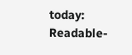today:
Readable-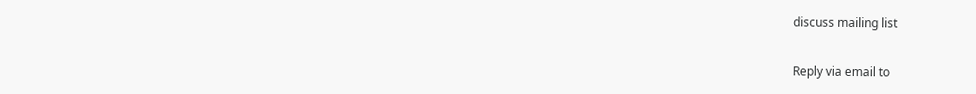discuss mailing list

Reply via email to